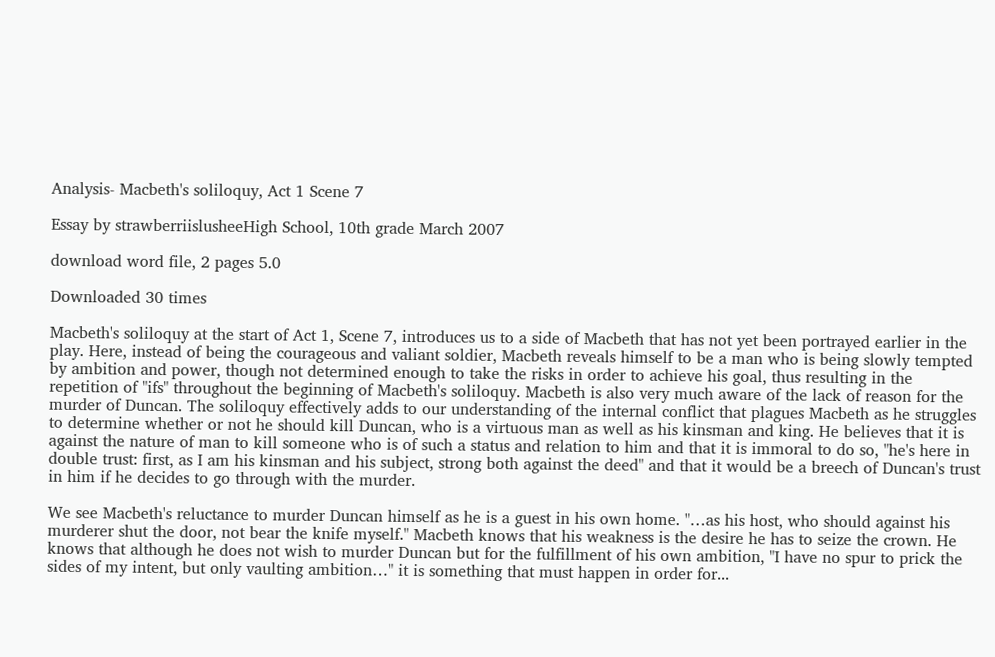Analysis- Macbeth's soliloquy, Act 1 Scene 7

Essay by strawberriislusheeHigh School, 10th grade March 2007

download word file, 2 pages 5.0

Downloaded 30 times

Macbeth's soliloquy at the start of Act 1, Scene 7, introduces us to a side of Macbeth that has not yet been portrayed earlier in the play. Here, instead of being the courageous and valiant soldier, Macbeth reveals himself to be a man who is being slowly tempted by ambition and power, though not determined enough to take the risks in order to achieve his goal, thus resulting in the repetition of "ifs" throughout the beginning of Macbeth's soliloquy. Macbeth is also very much aware of the lack of reason for the murder of Duncan. The soliloquy effectively adds to our understanding of the internal conflict that plagues Macbeth as he struggles to determine whether or not he should kill Duncan, who is a virtuous man as well as his kinsman and king. He believes that it is against the nature of man to kill someone who is of such a status and relation to him and that it is immoral to do so, "he's here in double trust: first, as I am his kinsman and his subject, strong both against the deed" and that it would be a breech of Duncan's trust in him if he decides to go through with the murder.

We see Macbeth's reluctance to murder Duncan himself as he is a guest in his own home. "…as his host, who should against his murderer shut the door, not bear the knife myself." Macbeth knows that his weakness is the desire he has to seize the crown. He knows that although he does not wish to murder Duncan but for the fulfillment of his own ambition, "I have no spur to prick the sides of my intent, but only vaulting ambition…" it is something that must happen in order for...